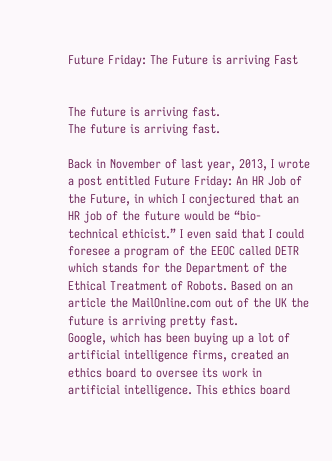Future Friday: The Future is arriving Fast


The future is arriving fast.
The future is arriving fast.

Back in November of last year, 2013, I wrote a post entitled Future Friday: An HR Job of the Future, in which I conjectured that an HR job of the future would be “bio-technical ethicist.” I even said that I could foresee a program of the EEOC called DETR which stands for the Department of the Ethical Treatment of Robots. Based on an article the MailOnline.com out of the UK the future is arriving pretty fast.
Google, which has been buying up a lot of artificial intelligence firms, created an ethics board to oversee its work in artificial intelligence. This ethics board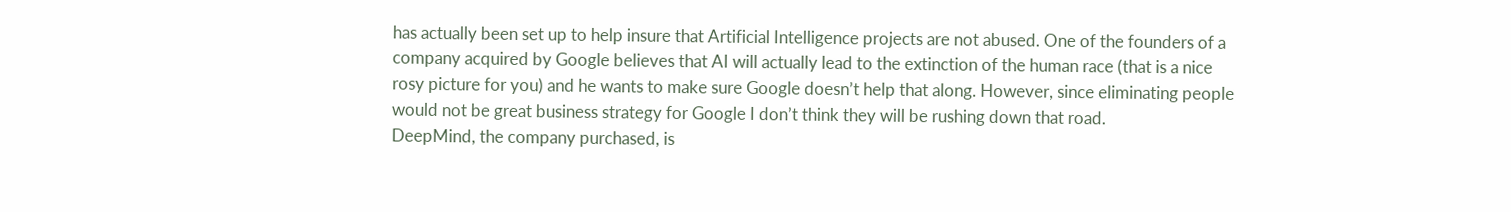has actually been set up to help insure that Artificial Intelligence projects are not abused. One of the founders of a company acquired by Google believes that AI will actually lead to the extinction of the human race (that is a nice rosy picture for you) and he wants to make sure Google doesn’t help that along. However, since eliminating people would not be great business strategy for Google I don’t think they will be rushing down that road.
DeepMind, the company purchased, is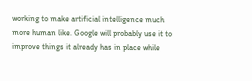working to make artificial intelligence much more human like. Google will probably use it to improve things it already has in place while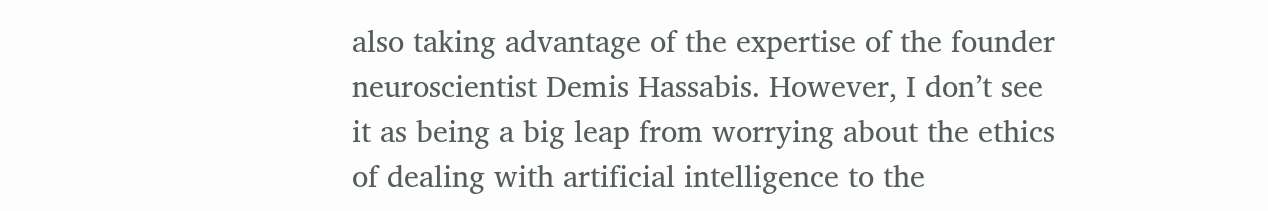also taking advantage of the expertise of the founder neuroscientist Demis Hassabis. However, I don’t see it as being a big leap from worrying about the ethics of dealing with artificial intelligence to the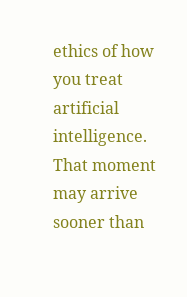ethics of how you treat artificial intelligence. That moment may arrive sooner than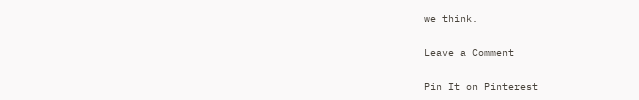we think.

Leave a Comment

Pin It on Pinterest